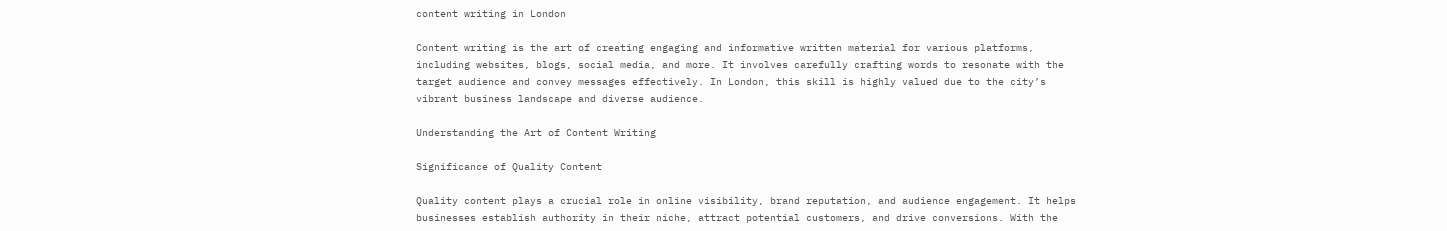content writing in London

Content writing is the art of creating engaging and informative written material for various platforms, including websites, blogs, social media, and more. It involves carefully crafting words to resonate with the target audience and convey messages effectively. In London, this skill is highly valued due to the city’s vibrant business landscape and diverse audience.

Understanding the Art of Content Writing

Significance of Quality Content

Quality content plays a crucial role in online visibility, brand reputation, and audience engagement. It helps businesses establish authority in their niche, attract potential customers, and drive conversions. With the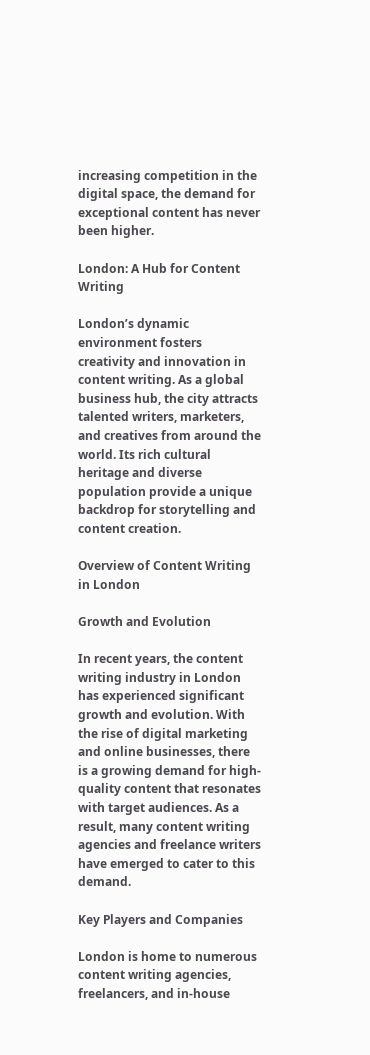increasing competition in the digital space, the demand for exceptional content has never been higher.

London: A Hub for Content Writing

London’s dynamic environment fosters creativity and innovation in content writing. As a global business hub, the city attracts talented writers, marketers, and creatives from around the world. Its rich cultural heritage and diverse population provide a unique backdrop for storytelling and content creation.

Overview of Content Writing in London

Growth and Evolution

In recent years, the content writing industry in London has experienced significant growth and evolution. With the rise of digital marketing and online businesses, there is a growing demand for high-quality content that resonates with target audiences. As a result, many content writing agencies and freelance writers have emerged to cater to this demand.

Key Players and Companies

London is home to numerous content writing agencies, freelancers, and in-house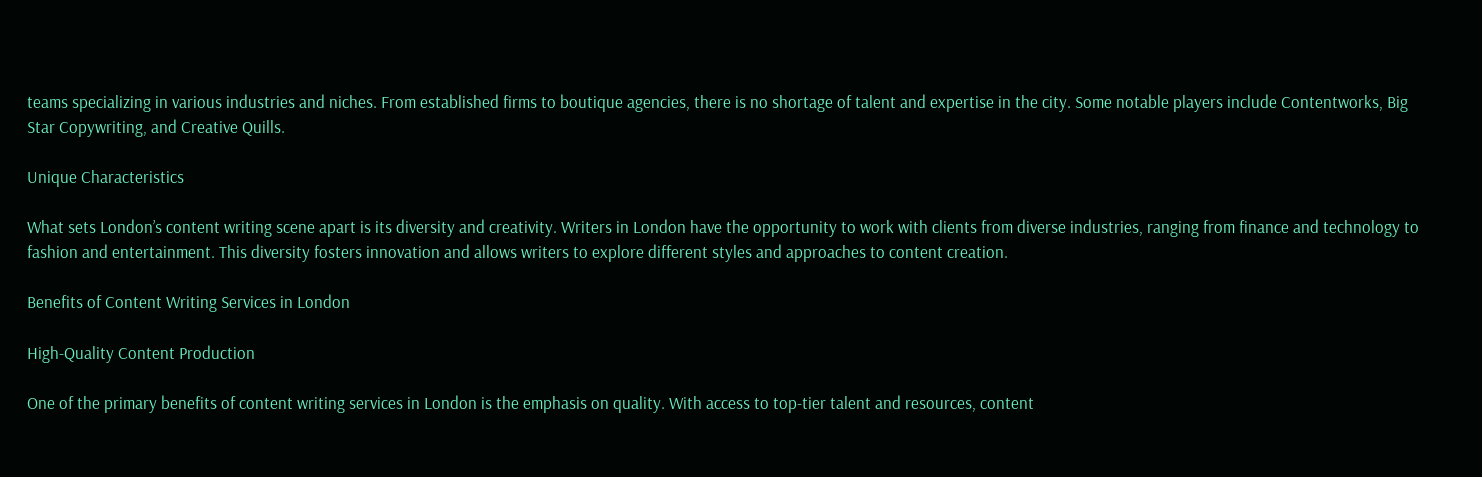teams specializing in various industries and niches. From established firms to boutique agencies, there is no shortage of talent and expertise in the city. Some notable players include Contentworks, Big Star Copywriting, and Creative Quills.

Unique Characteristics

What sets London’s content writing scene apart is its diversity and creativity. Writers in London have the opportunity to work with clients from diverse industries, ranging from finance and technology to fashion and entertainment. This diversity fosters innovation and allows writers to explore different styles and approaches to content creation.

Benefits of Content Writing Services in London

High-Quality Content Production

One of the primary benefits of content writing services in London is the emphasis on quality. With access to top-tier talent and resources, content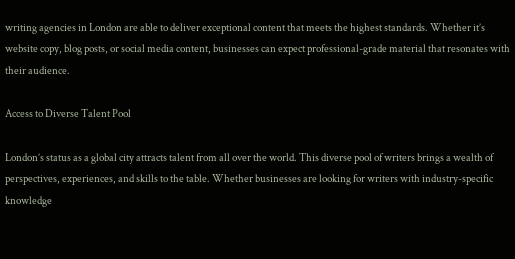writing agencies in London are able to deliver exceptional content that meets the highest standards. Whether it’s website copy, blog posts, or social media content, businesses can expect professional-grade material that resonates with their audience.

Access to Diverse Talent Pool

London’s status as a global city attracts talent from all over the world. This diverse pool of writers brings a wealth of perspectives, experiences, and skills to the table. Whether businesses are looking for writers with industry-specific knowledge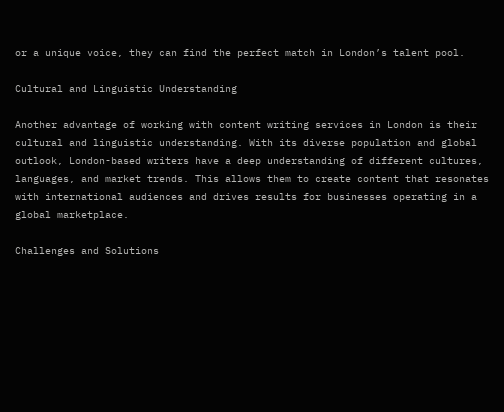or a unique voice, they can find the perfect match in London’s talent pool.

Cultural and Linguistic Understanding

Another advantage of working with content writing services in London is their cultural and linguistic understanding. With its diverse population and global outlook, London-based writers have a deep understanding of different cultures, languages, and market trends. This allows them to create content that resonates with international audiences and drives results for businesses operating in a global marketplace.

Challenges and Solutions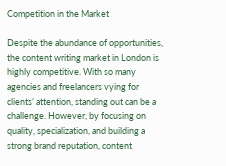Competition in the Market

Despite the abundance of opportunities, the content writing market in London is highly competitive. With so many agencies and freelancers vying for clients’ attention, standing out can be a challenge. However, by focusing on quality, specialization, and building a strong brand reputation, content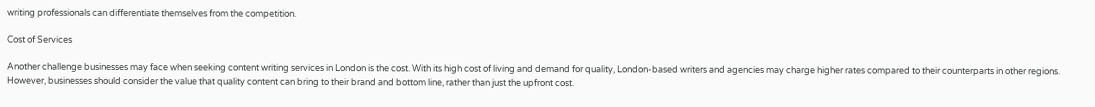writing professionals can differentiate themselves from the competition.

Cost of Services

Another challenge businesses may face when seeking content writing services in London is the cost. With its high cost of living and demand for quality, London-based writers and agencies may charge higher rates compared to their counterparts in other regions. However, businesses should consider the value that quality content can bring to their brand and bottom line, rather than just the upfront cost.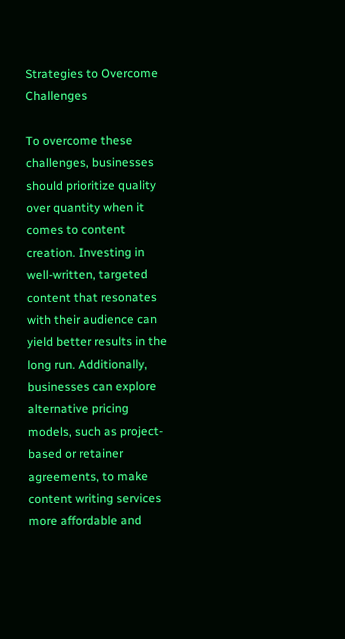Strategies to Overcome Challenges

To overcome these challenges, businesses should prioritize quality over quantity when it comes to content creation. Investing in well-written, targeted content that resonates with their audience can yield better results in the long run. Additionally, businesses can explore alternative pricing models, such as project-based or retainer agreements, to make content writing services more affordable and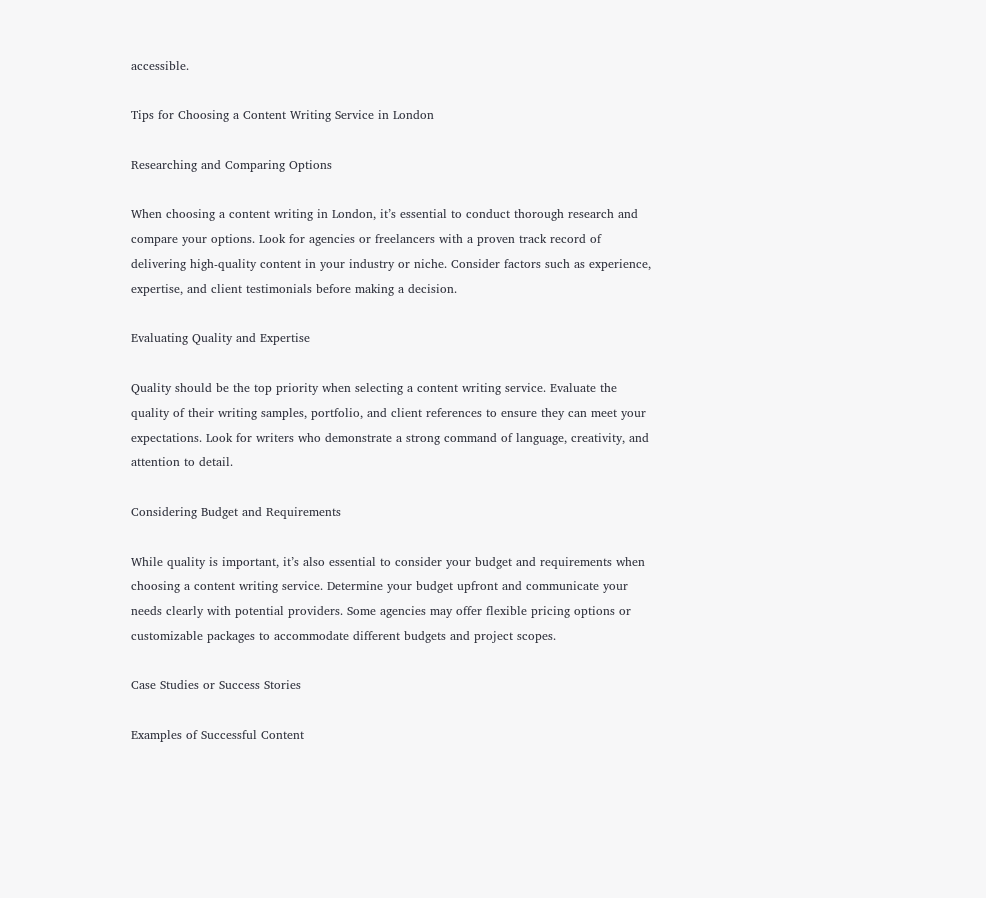accessible.

Tips for Choosing a Content Writing Service in London

Researching and Comparing Options

When choosing a content writing in London, it’s essential to conduct thorough research and compare your options. Look for agencies or freelancers with a proven track record of delivering high-quality content in your industry or niche. Consider factors such as experience, expertise, and client testimonials before making a decision.

Evaluating Quality and Expertise

Quality should be the top priority when selecting a content writing service. Evaluate the quality of their writing samples, portfolio, and client references to ensure they can meet your expectations. Look for writers who demonstrate a strong command of language, creativity, and attention to detail.

Considering Budget and Requirements

While quality is important, it’s also essential to consider your budget and requirements when choosing a content writing service. Determine your budget upfront and communicate your needs clearly with potential providers. Some agencies may offer flexible pricing options or customizable packages to accommodate different budgets and project scopes.

Case Studies or Success Stories

Examples of Successful Content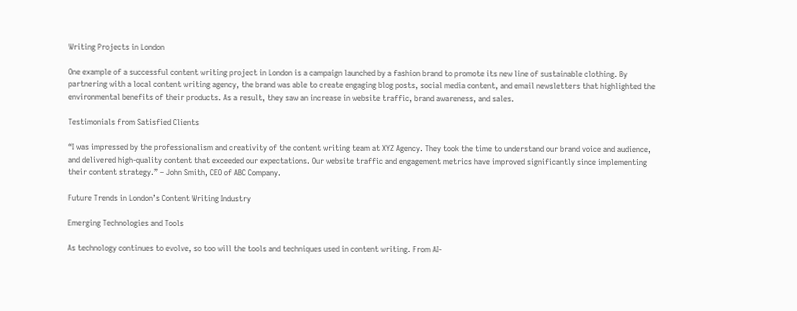Writing Projects in London

One example of a successful content writing project in London is a campaign launched by a fashion brand to promote its new line of sustainable clothing. By partnering with a local content writing agency, the brand was able to create engaging blog posts, social media content, and email newsletters that highlighted the environmental benefits of their products. As a result, they saw an increase in website traffic, brand awareness, and sales.

Testimonials from Satisfied Clients

“I was impressed by the professionalism and creativity of the content writing team at XYZ Agency. They took the time to understand our brand voice and audience, and delivered high-quality content that exceeded our expectations. Our website traffic and engagement metrics have improved significantly since implementing their content strategy.” – John Smith, CEO of ABC Company.

Future Trends in London’s Content Writing Industry

Emerging Technologies and Tools

As technology continues to evolve, so too will the tools and techniques used in content writing. From AI-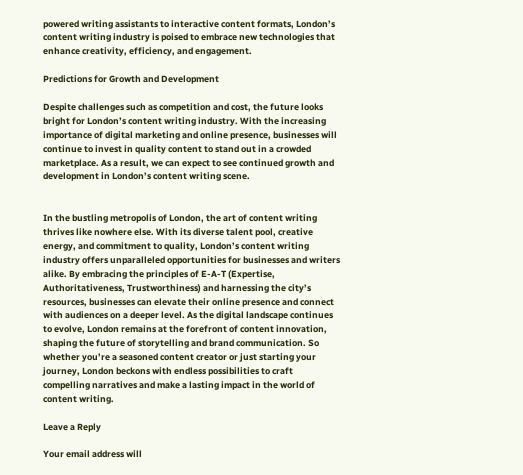powered writing assistants to interactive content formats, London’s content writing industry is poised to embrace new technologies that enhance creativity, efficiency, and engagement.

Predictions for Growth and Development

Despite challenges such as competition and cost, the future looks bright for London’s content writing industry. With the increasing importance of digital marketing and online presence, businesses will continue to invest in quality content to stand out in a crowded marketplace. As a result, we can expect to see continued growth and development in London’s content writing scene.


In the bustling metropolis of London, the art of content writing thrives like nowhere else. With its diverse talent pool, creative energy, and commitment to quality, London’s content writing industry offers unparalleled opportunities for businesses and writers alike. By embracing the principles of E-A-T (Expertise, Authoritativeness, Trustworthiness) and harnessing the city’s resources, businesses can elevate their online presence and connect with audiences on a deeper level. As the digital landscape continues to evolve, London remains at the forefront of content innovation, shaping the future of storytelling and brand communication. So whether you’re a seasoned content creator or just starting your journey, London beckons with endless possibilities to craft compelling narratives and make a lasting impact in the world of content writing.

Leave a Reply

Your email address will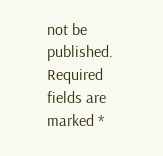not be published. Required fields are marked *